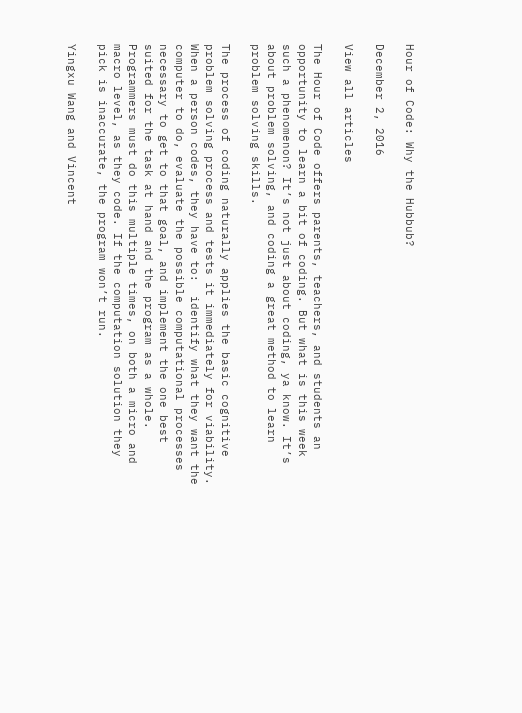Hour of Code: Why the Hubbub?

December 2, 2016

View all articles

The Hour of Code offers parents, teachers, and students an opportunity to learn a bit of coding. But what is this week such a phenomenon? It’s not just about coding, ya know. It’s about problem solving, and coding a great method to learn problem solving skills.

The process of coding naturally applies the basic cognitive problem solving process and tests it immediately for viability. When a person codes, they have to:  identify what they want the computer to do, evaluate the possible computational processes necessary to get to that goal, and implement the one best suited for the task at hand and the program as a whole. Programmers must do this multiple times, on both a micro and macro level, as they code. If the computation solution they pick is inaccurate, the program won’t run.

Yingxu Wang and Vincent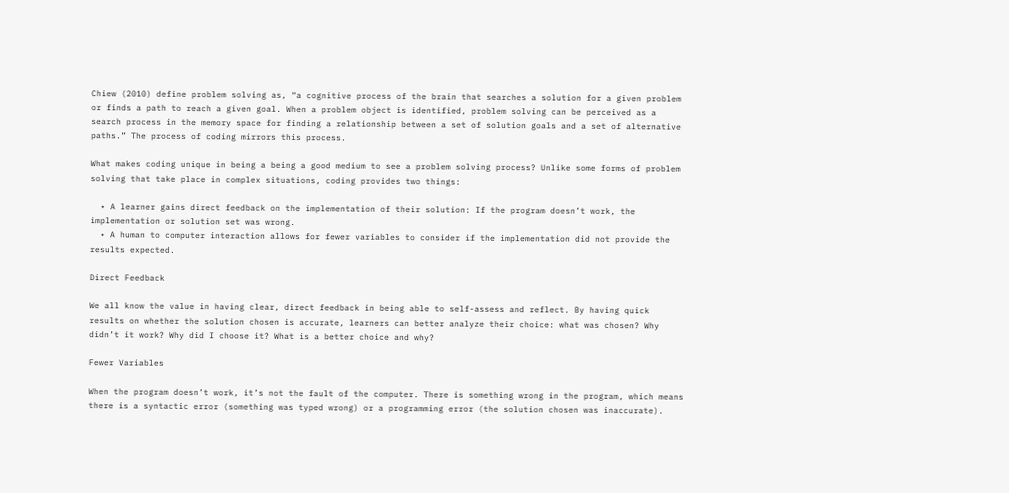Chiew (2010) define problem solving as, “a cognitive process of the brain that searches a solution for a given problem or finds a path to reach a given goal. When a problem object is identified, problem solving can be perceived as a search process in the memory space for finding a relationship between a set of solution goals and a set of alternative paths.” The process of coding mirrors this process.

What makes coding unique in being a being a good medium to see a problem solving process? Unlike some forms of problem solving that take place in complex situations, coding provides two things:

  • A learner gains direct feedback on the implementation of their solution: If the program doesn’t work, the implementation or solution set was wrong.
  • A human to computer interaction allows for fewer variables to consider if the implementation did not provide the results expected.

Direct Feedback

We all know the value in having clear, direct feedback in being able to self-assess and reflect. By having quick results on whether the solution chosen is accurate, learners can better analyze their choice: what was chosen? Why didn’t it work? Why did I choose it? What is a better choice and why?

Fewer Variables

When the program doesn’t work, it’s not the fault of the computer. There is something wrong in the program, which means there is a syntactic error (something was typed wrong) or a programming error (the solution chosen was inaccurate).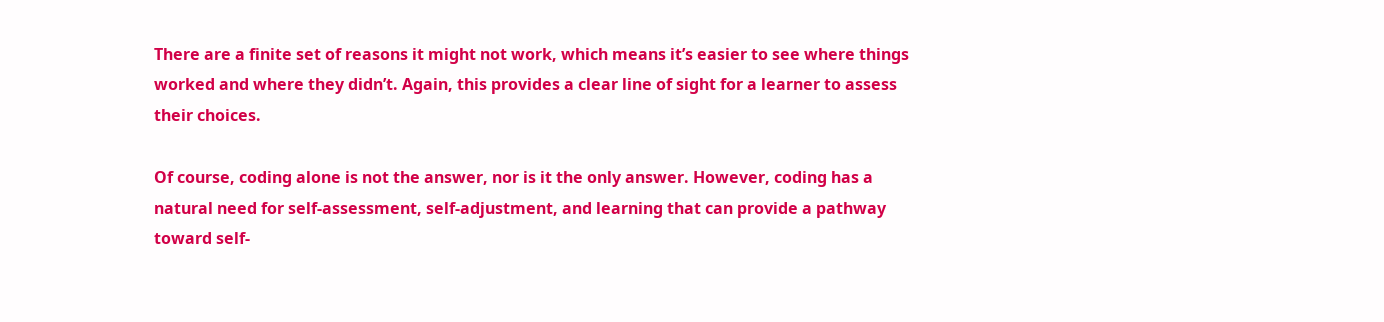There are a finite set of reasons it might not work, which means it’s easier to see where things worked and where they didn’t. Again, this provides a clear line of sight for a learner to assess their choices.

Of course, coding alone is not the answer, nor is it the only answer. However, coding has a natural need for self-assessment, self-adjustment, and learning that can provide a pathway toward self-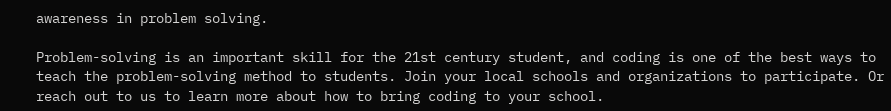awareness in problem solving.

Problem-solving is an important skill for the 21st century student, and coding is one of the best ways to teach the problem-solving method to students. Join your local schools and organizations to participate. Or reach out to us to learn more about how to bring coding to your school.